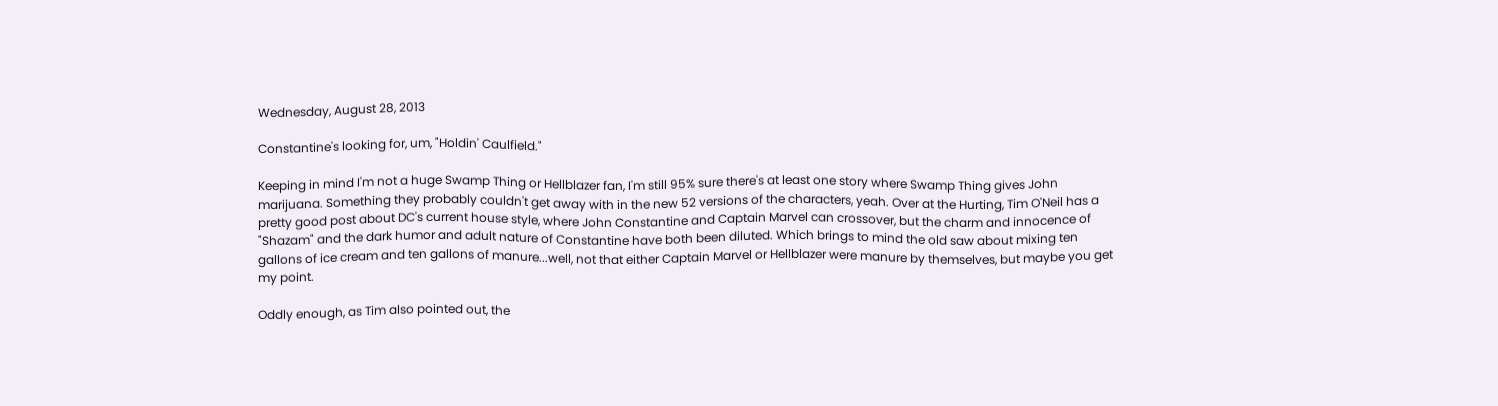Wednesday, August 28, 2013

Constantine's looking for, um, "Holdin' Caulfield."

Keeping in mind I'm not a huge Swamp Thing or Hellblazer fan, I'm still 95% sure there's at least one story where Swamp Thing gives John marijuana. Something they probably couldn't get away with in the new 52 versions of the characters, yeah. Over at the Hurting, Tim O'Neil has a pretty good post about DC's current house style, where John Constantine and Captain Marvel can crossover, but the charm and innocence of "Shazam" and the dark humor and adult nature of Constantine have both been diluted. Which brings to mind the old saw about mixing ten gallons of ice cream and ten gallons of manure...well, not that either Captain Marvel or Hellblazer were manure by themselves, but maybe you get my point.

Oddly enough, as Tim also pointed out, the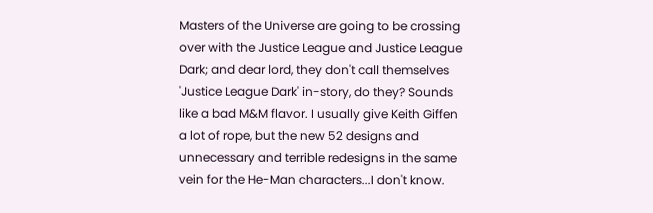Masters of the Universe are going to be crossing over with the Justice League and Justice League Dark; and dear lord, they don't call themselves 'Justice League Dark' in-story, do they? Sounds like a bad M&M flavor. I usually give Keith Giffen a lot of rope, but the new 52 designs and unnecessary and terrible redesigns in the same vein for the He-Man characters...I don't know.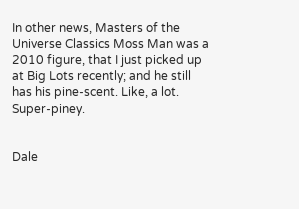In other news, Masters of the Universe Classics Moss Man was a 2010 figure, that I just picked up at Big Lots recently; and he still has his pine-scent. Like, a lot. Super-piney.


Dale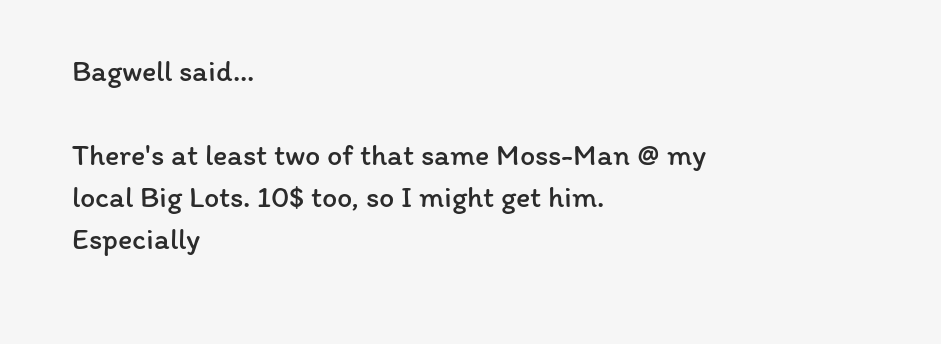Bagwell said...

There's at least two of that same Moss-Man @ my local Big Lots. 10$ too, so I might get him. Especially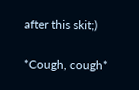after this skit;)

*Cough, cough*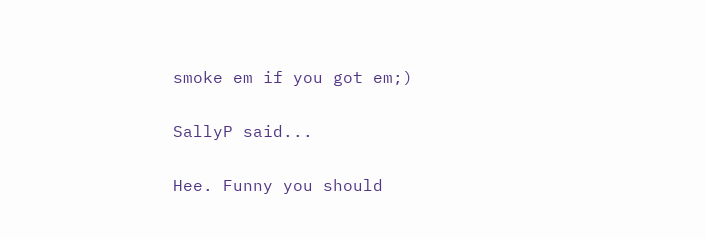smoke em if you got em;)

SallyP said...

Hee. Funny you should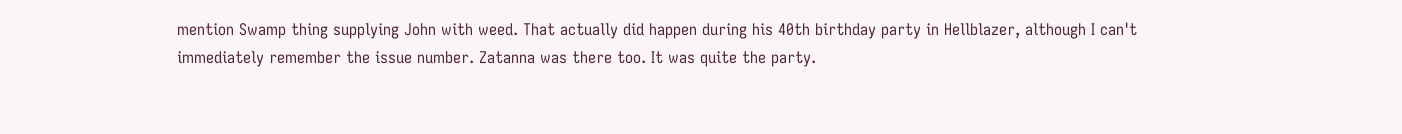mention Swamp thing supplying John with weed. That actually did happen during his 40th birthday party in Hellblazer, although I can't immediately remember the issue number. Zatanna was there too. It was quite the party.